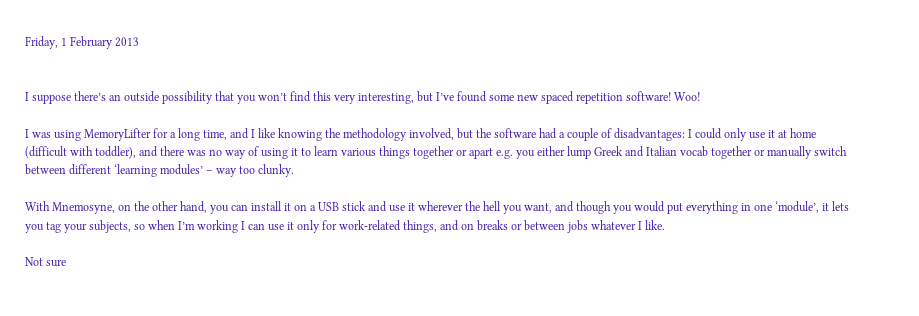Friday, 1 February 2013


I suppose there’s an outside possibility that you won’t find this very interesting, but I’ve found some new spaced repetition software! Woo!

I was using MemoryLifter for a long time, and I like knowing the methodology involved, but the software had a couple of disadvantages: I could only use it at home (difficult with toddler), and there was no way of using it to learn various things together or apart e.g. you either lump Greek and Italian vocab together or manually switch between different ‘learning modules’ – way too clunky.

With Mnemosyne, on the other hand, you can install it on a USB stick and use it wherever the hell you want, and though you would put everything in one ‘module’, it lets you tag your subjects, so when I’m working I can use it only for work-related things, and on breaks or between jobs whatever I like.

Not sure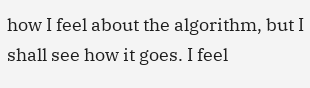how I feel about the algorithm, but I shall see how it goes. I feel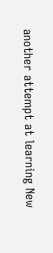another attempt at learning New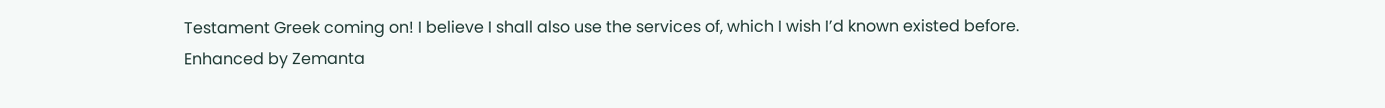Testament Greek coming on! I believe I shall also use the services of, which I wish I’d known existed before.
Enhanced by Zemanta